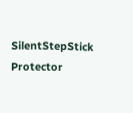SilentStepStick Protector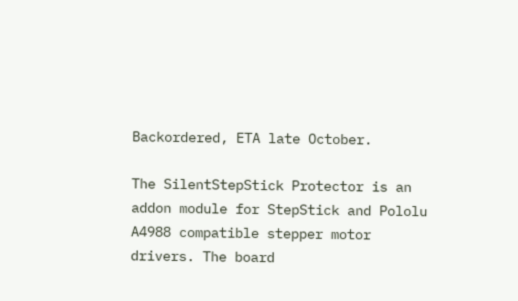Backordered, ETA late October.

The SilentStepStick Protector is an addon module for StepStick and Pololu A4988 compatible stepper motor drivers. The board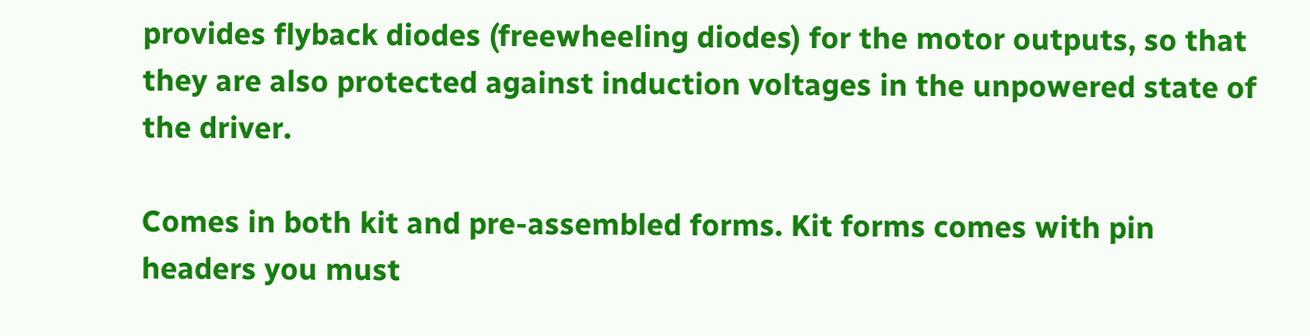provides flyback diodes (freewheeling diodes) for the motor outputs, so that they are also protected against induction voltages in the unpowered state of the driver.

Comes in both kit and pre-assembled forms. Kit forms comes with pin headers you must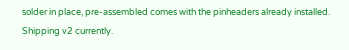solder in place, pre-assembled comes with the pinheaders already installed. Shipping v2 currently.